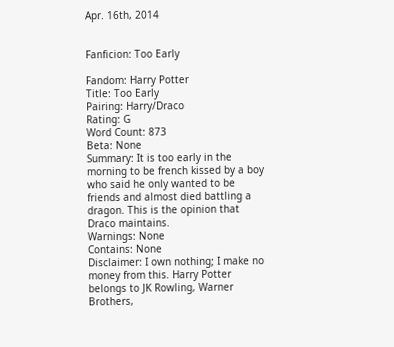Apr. 16th, 2014


Fanficion: Too Early

Fandom: Harry Potter
Title: Too Early
Pairing: Harry/Draco
Rating: G
Word Count: 873
Beta: None
Summary: It is too early in the morning to be french kissed by a boy who said he only wanted to be friends and almost died battling a dragon. This is the opinion that Draco maintains.
Warnings: None
Contains: None
Disclaimer: I own nothing; I make no money from this. Harry Potter belongs to JK Rowling, Warner Brothers,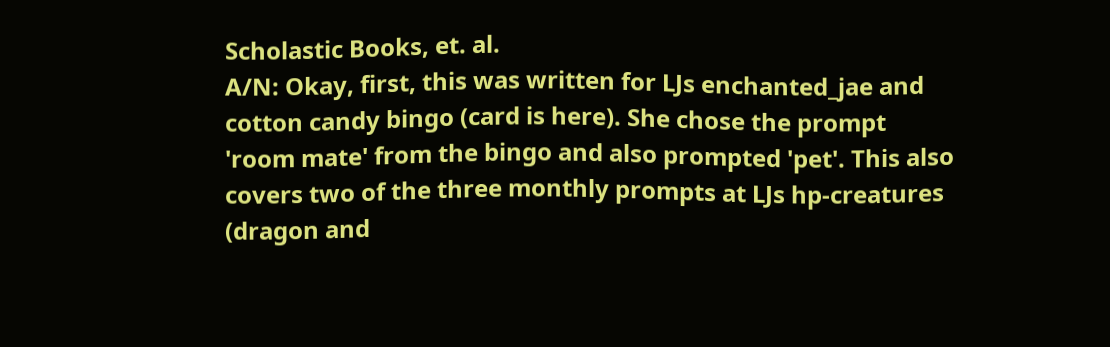Scholastic Books, et. al.
A/N: Okay, first, this was written for LJs enchanted_jae and cotton candy bingo (card is here). She chose the prompt 'room mate' from the bingo and also prompted 'pet'. This also covers two of the three monthly prompts at LJs hp-creatures (dragon and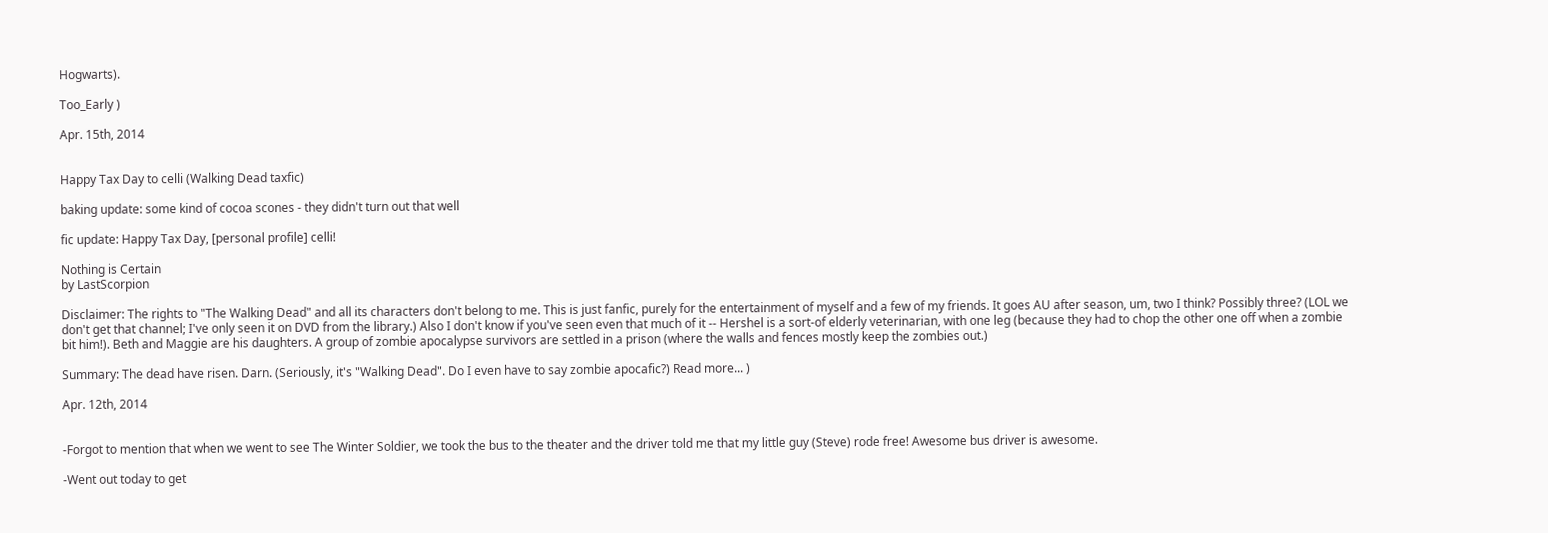Hogwarts).

Too_Early )

Apr. 15th, 2014


Happy Tax Day to celli (Walking Dead taxfic)

baking update: some kind of cocoa scones - they didn't turn out that well

fic update: Happy Tax Day, [personal profile] celli!

Nothing is Certain
by LastScorpion

Disclaimer: The rights to "The Walking Dead" and all its characters don't belong to me. This is just fanfic, purely for the entertainment of myself and a few of my friends. It goes AU after season, um, two I think? Possibly three? (LOL we don't get that channel; I've only seen it on DVD from the library.) Also I don't know if you've seen even that much of it -- Hershel is a sort-of elderly veterinarian, with one leg (because they had to chop the other one off when a zombie bit him!). Beth and Maggie are his daughters. A group of zombie apocalypse survivors are settled in a prison (where the walls and fences mostly keep the zombies out.)

Summary: The dead have risen. Darn. (Seriously, it's "Walking Dead". Do I even have to say zombie apocafic?) Read more... )

Apr. 12th, 2014


-Forgot to mention that when we went to see The Winter Soldier, we took the bus to the theater and the driver told me that my little guy (Steve) rode free! Awesome bus driver is awesome.

-Went out today to get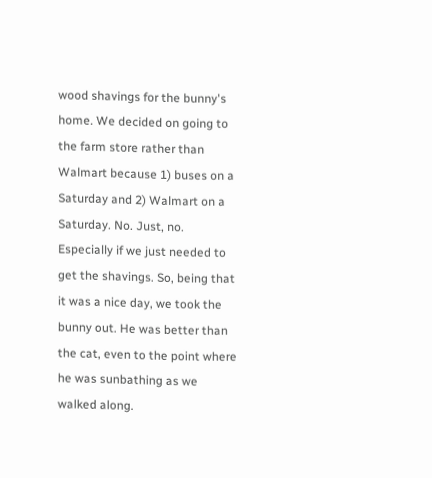wood shavings for the bunny's home. We decided on going to the farm store rather than Walmart because 1) buses on a Saturday and 2) Walmart on a Saturday. No. Just, no. Especially if we just needed to get the shavings. So, being that it was a nice day, we took the bunny out. He was better than the cat, even to the point where he was sunbathing as we walked along.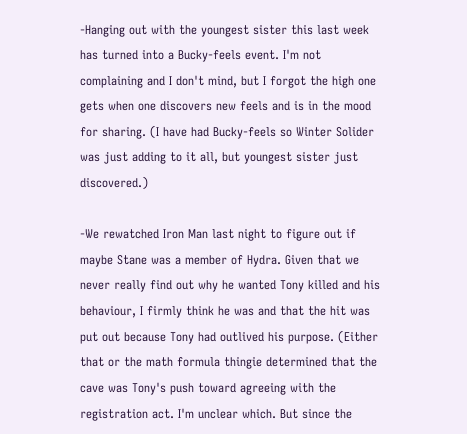-Hanging out with the youngest sister this last week has turned into a Bucky-feels event. I'm not complaining and I don't mind, but I forgot the high one gets when one discovers new feels and is in the mood for sharing. (I have had Bucky-feels so Winter Solider was just adding to it all, but youngest sister just discovered.)

-We rewatched Iron Man last night to figure out if maybe Stane was a member of Hydra. Given that we never really find out why he wanted Tony killed and his behaviour, I firmly think he was and that the hit was put out because Tony had outlived his purpose. (Either that or the math formula thingie determined that the cave was Tony's push toward agreeing with the registration act. I'm unclear which. But since the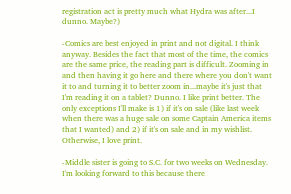registration act is pretty much what Hydra was after...I dunno. Maybe?)

-Comics are best enjoyed in print and not digital. I think anyway. Besides the fact that most of the time, the comics are the same price, the reading part is difficult. Zooming in and then having it go here and there where you don't want it to and turning it to better zoom in...maybe it's just that I'm reading it on a tablet? Dunno. I like print better. The only exceptions I'll make is 1) if it's on sale (like last week when there was a huge sale on some Captain America items that I wanted) and 2) if it's on sale and in my wishlist. Otherwise, I love print.

-Middle sister is going to S.C. for two weeks on Wednesday. I'm looking forward to this because there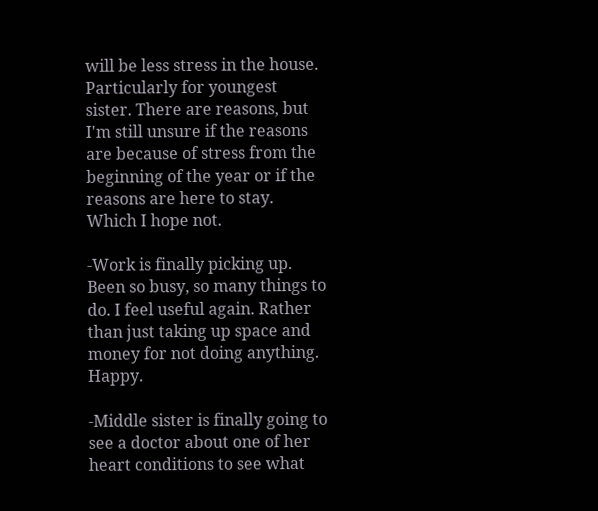will be less stress in the house. Particularly for youngest sister. There are reasons, but I'm still unsure if the reasons are because of stress from the beginning of the year or if the reasons are here to stay. Which I hope not.

-Work is finally picking up. Been so busy, so many things to do. I feel useful again. Rather than just taking up space and money for not doing anything. Happy.

-Middle sister is finally going to see a doctor about one of her heart conditions to see what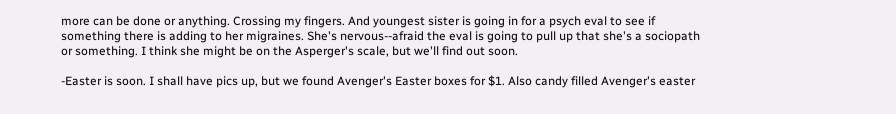more can be done or anything. Crossing my fingers. And youngest sister is going in for a psych eval to see if something there is adding to her migraines. She's nervous--afraid the eval is going to pull up that she's a sociopath or something. I think she might be on the Asperger's scale, but we'll find out soon.

-Easter is soon. I shall have pics up, but we found Avenger's Easter boxes for $1. Also candy filled Avenger's easter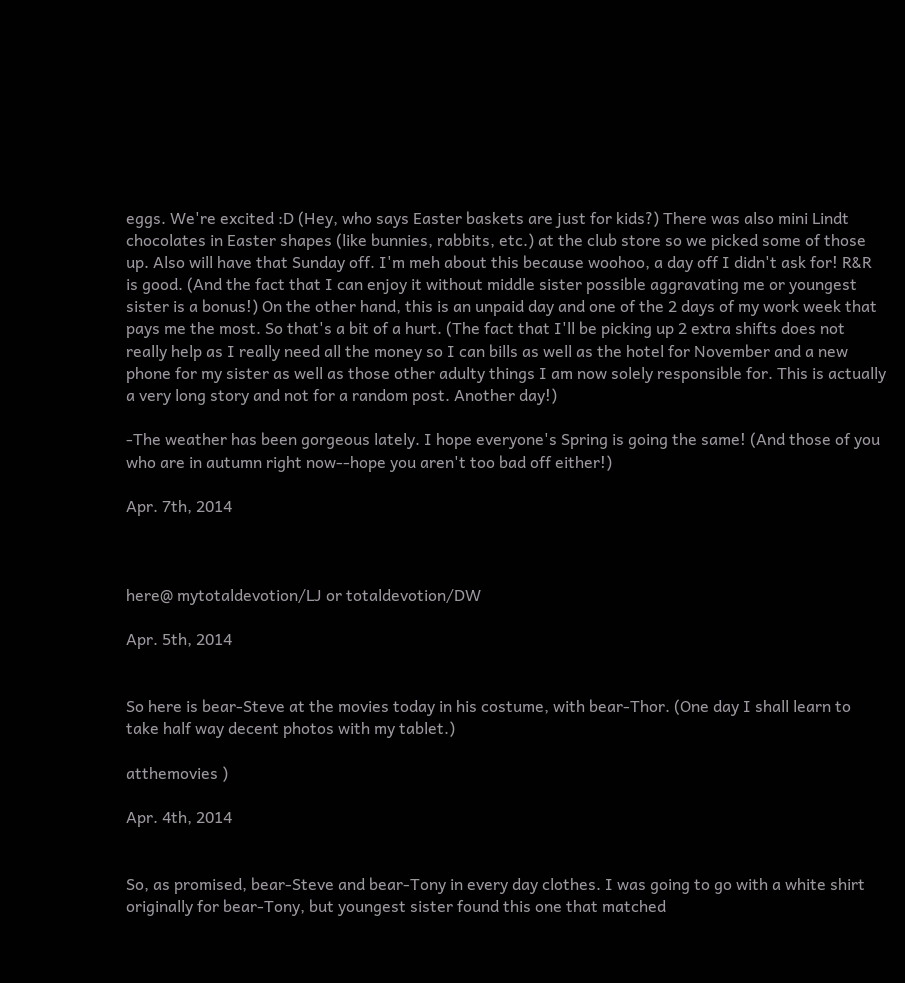eggs. We're excited :D (Hey, who says Easter baskets are just for kids?) There was also mini Lindt chocolates in Easter shapes (like bunnies, rabbits, etc.) at the club store so we picked some of those up. Also will have that Sunday off. I'm meh about this because woohoo, a day off I didn't ask for! R&R is good. (And the fact that I can enjoy it without middle sister possible aggravating me or youngest sister is a bonus!) On the other hand, this is an unpaid day and one of the 2 days of my work week that pays me the most. So that's a bit of a hurt. (The fact that I'll be picking up 2 extra shifts does not really help as I really need all the money so I can bills as well as the hotel for November and a new phone for my sister as well as those other adulty things I am now solely responsible for. This is actually a very long story and not for a random post. Another day!)

-The weather has been gorgeous lately. I hope everyone's Spring is going the same! (And those of you who are in autumn right now--hope you aren't too bad off either!)

Apr. 7th, 2014



here@ mytotaldevotion/LJ or totaldevotion/DW

Apr. 5th, 2014


So here is bear-Steve at the movies today in his costume, with bear-Thor. (One day I shall learn to take half way decent photos with my tablet.)

atthemovies )

Apr. 4th, 2014


So, as promised, bear-Steve and bear-Tony in every day clothes. I was going to go with a white shirt originally for bear-Tony, but youngest sister found this one that matched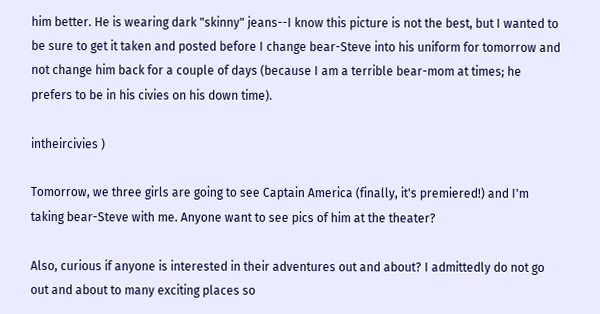him better. He is wearing dark "skinny" jeans--I know this picture is not the best, but I wanted to be sure to get it taken and posted before I change bear-Steve into his uniform for tomorrow and not change him back for a couple of days (because I am a terrible bear-mom at times; he prefers to be in his civies on his down time).

intheircivies )

Tomorrow, we three girls are going to see Captain America (finally, it's premiered!) and I'm taking bear-Steve with me. Anyone want to see pics of him at the theater?

Also, curious if anyone is interested in their adventures out and about? I admittedly do not go out and about to many exciting places so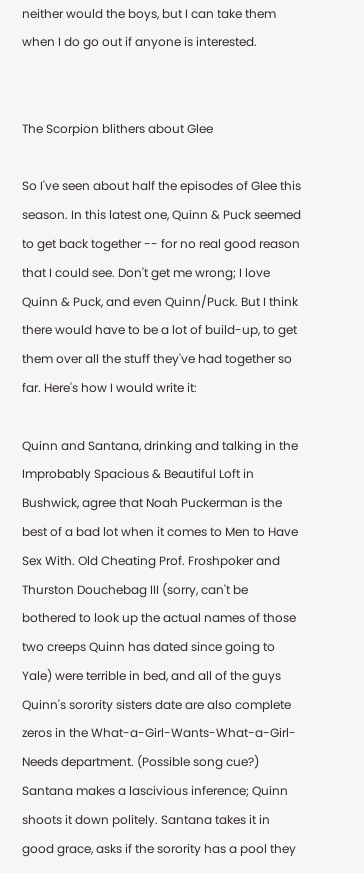neither would the boys, but I can take them when I do go out if anyone is interested.


The Scorpion blithers about Glee

So I've seen about half the episodes of Glee this season. In this latest one, Quinn & Puck seemed to get back together -- for no real good reason that I could see. Don't get me wrong; I love Quinn & Puck, and even Quinn/Puck. But I think there would have to be a lot of build-up, to get them over all the stuff they've had together so far. Here's how I would write it:

Quinn and Santana, drinking and talking in the Improbably Spacious & Beautiful Loft in Bushwick, agree that Noah Puckerman is the best of a bad lot when it comes to Men to Have Sex With. Old Cheating Prof. Froshpoker and Thurston Douchebag III (sorry, can't be bothered to look up the actual names of those two creeps Quinn has dated since going to Yale) were terrible in bed, and all of the guys Quinn's sorority sisters date are also complete zeros in the What-a-Girl-Wants-What-a-Girl-Needs department. (Possible song cue?) Santana makes a lascivious inference; Quinn shoots it down politely. Santana takes it in good grace, asks if the sorority has a pool they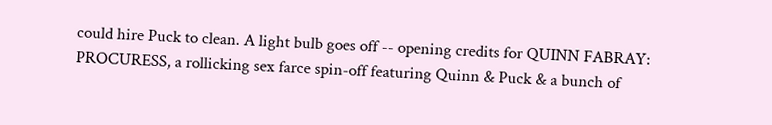could hire Puck to clean. A light bulb goes off -- opening credits for QUINN FABRAY: PROCURESS, a rollicking sex farce spin-off featuring Quinn & Puck & a bunch of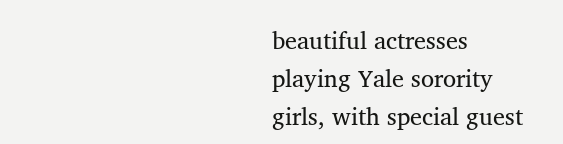beautiful actresses playing Yale sorority girls, with special guest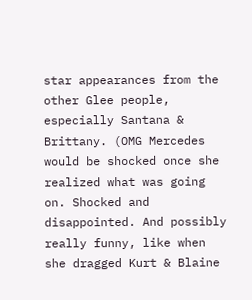star appearances from the other Glee people, especially Santana & Brittany. (OMG Mercedes would be shocked once she realized what was going on. Shocked and disappointed. And possibly really funny, like when she dragged Kurt & Blaine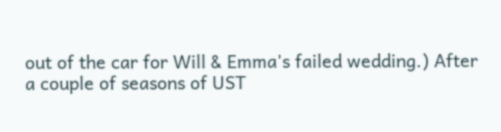out of the car for Will & Emma's failed wedding.) After a couple of seasons of UST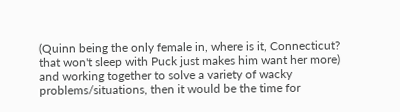(Quinn being the only female in, where is it, Connecticut? that won't sleep with Puck just makes him want her more) and working together to solve a variety of wacky problems/situations, then it would be the time for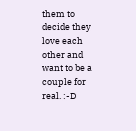them to decide they love each other and want to be a couple for real. :-D